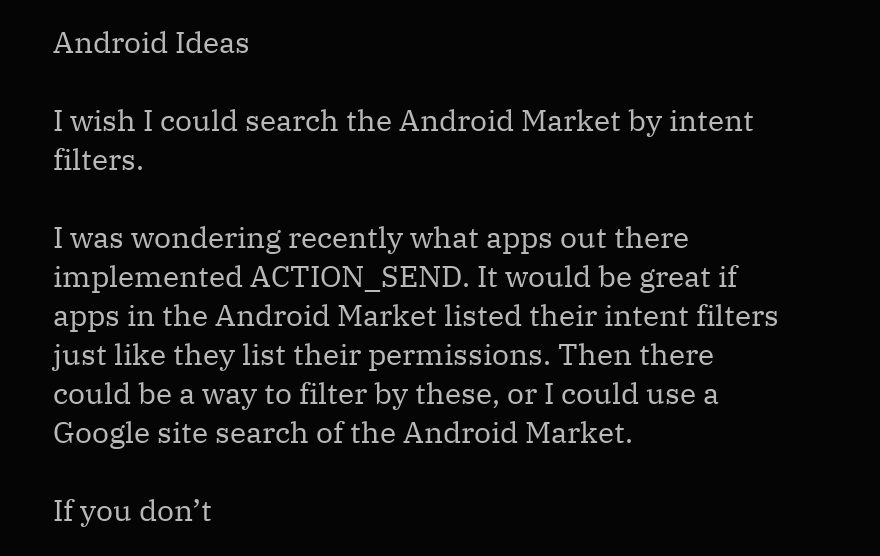Android Ideas

I wish I could search the Android Market by intent filters.

I was wondering recently what apps out there implemented ACTION_SEND. It would be great if apps in the Android Market listed their intent filters just like they list their permissions. Then there could be a way to filter by these, or I could use a Google site search of the Android Market.

If you don’t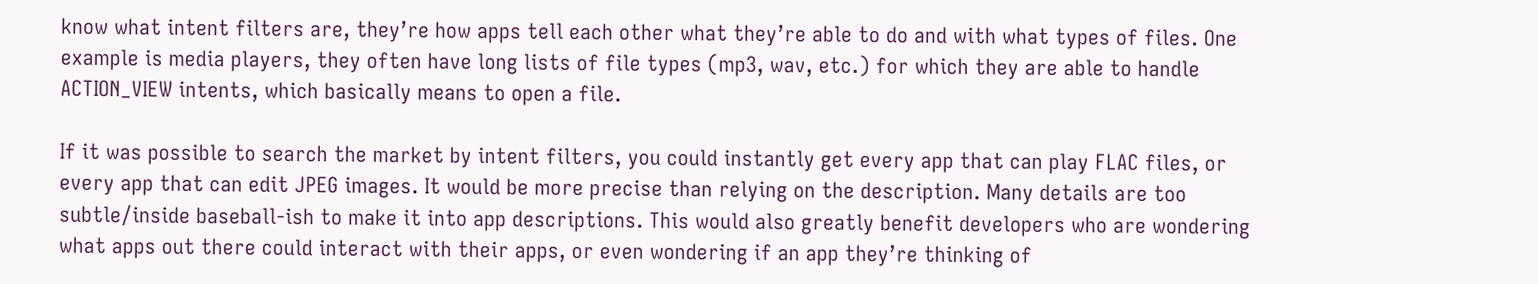know what intent filters are, they’re how apps tell each other what they’re able to do and with what types of files. One example is media players, they often have long lists of file types (mp3, wav, etc.) for which they are able to handle ACTION_VIEW intents, which basically means to open a file.

If it was possible to search the market by intent filters, you could instantly get every app that can play FLAC files, or every app that can edit JPEG images. It would be more precise than relying on the description. Many details are too subtle/inside baseball-ish to make it into app descriptions. This would also greatly benefit developers who are wondering what apps out there could interact with their apps, or even wondering if an app they’re thinking of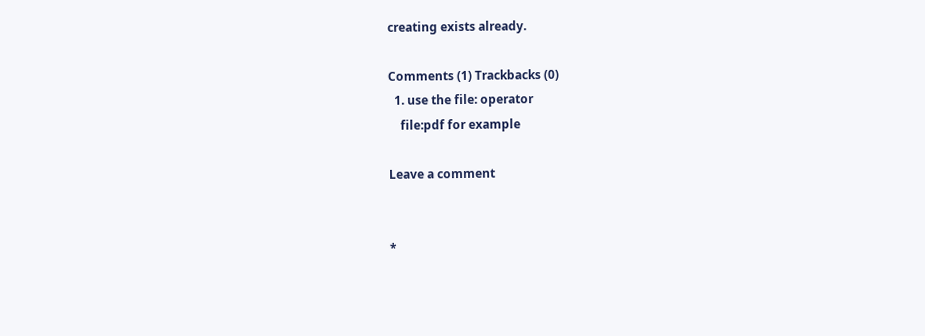creating exists already.

Comments (1) Trackbacks (0)
  1. use the file: operator
    file:pdf for example

Leave a comment


*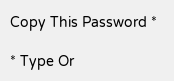Copy This Password *

* Type Or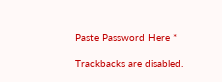Paste Password Here *

Trackbacks are disabled.